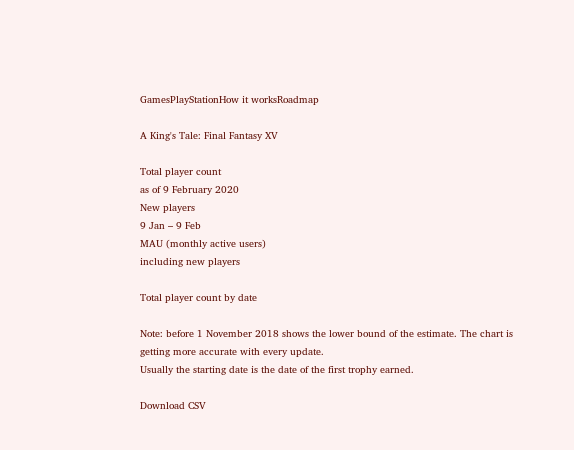GamesPlayStationHow it worksRoadmap

A King's Tale: Final Fantasy XV

Total player count
as of 9 February 2020
New players
9 Jan – 9 Feb
MAU (monthly active users)
including new players

Total player count by date

Note: before 1 November 2018 shows the lower bound of the estimate. The chart is getting more accurate with every update.
Usually the starting date is the date of the first trophy earned.

Download CSV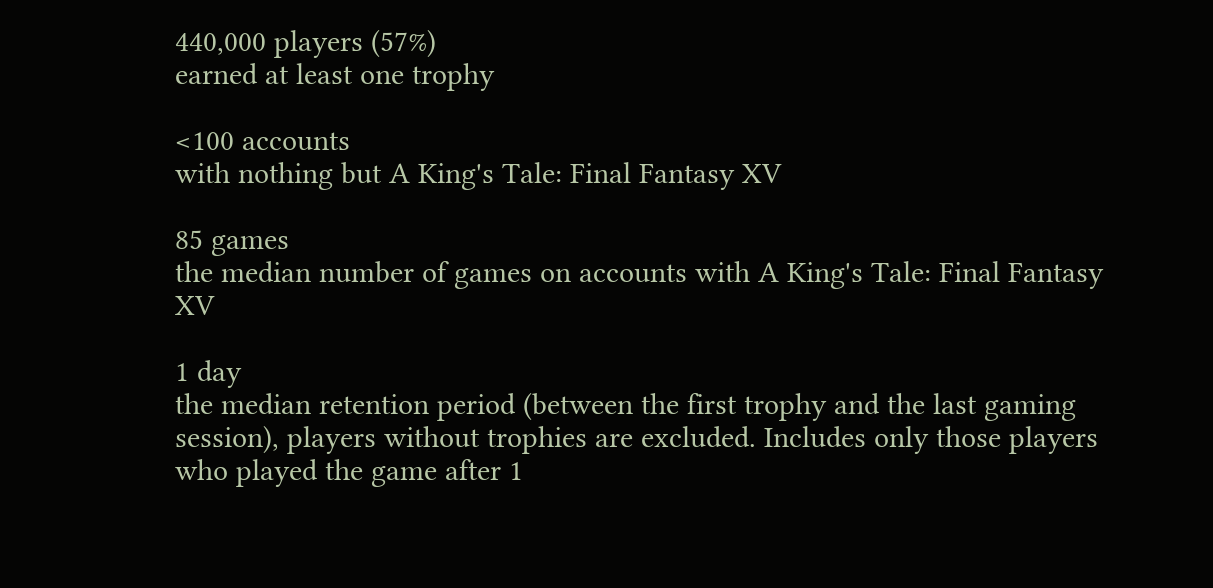440,000 players (57%)
earned at least one trophy

<100 accounts
with nothing but A King's Tale: Final Fantasy XV

85 games
the median number of games on accounts with A King's Tale: Final Fantasy XV

1 day
the median retention period (between the first trophy and the last gaming session), players without trophies are excluded. Includes only those players who played the game after 1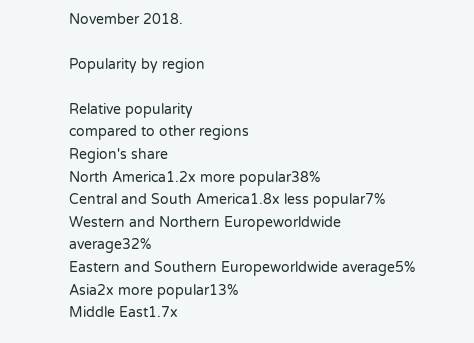November 2018.

Popularity by region

Relative popularity
compared to other regions
Region's share
North America1.2x more popular38%
Central and South America1.8x less popular7%
Western and Northern Europeworldwide average32%
Eastern and Southern Europeworldwide average5%
Asia2x more popular13%
Middle East1.7x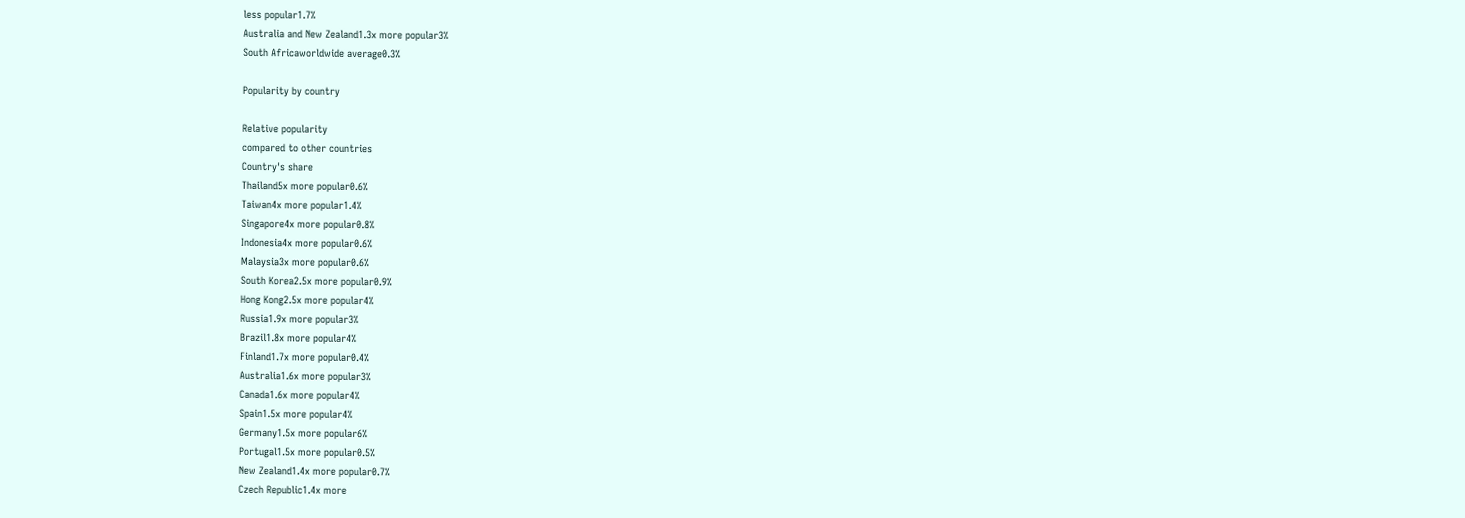less popular1.7%
Australia and New Zealand1.3x more popular3%
South Africaworldwide average0.3%

Popularity by country

Relative popularity
compared to other countries
Country's share
Thailand5x more popular0.6%
Taiwan4x more popular1.4%
Singapore4x more popular0.8%
Indonesia4x more popular0.6%
Malaysia3x more popular0.6%
South Korea2.5x more popular0.9%
Hong Kong2.5x more popular4%
Russia1.9x more popular3%
Brazil1.8x more popular4%
Finland1.7x more popular0.4%
Australia1.6x more popular3%
Canada1.6x more popular4%
Spain1.5x more popular4%
Germany1.5x more popular6%
Portugal1.5x more popular0.5%
New Zealand1.4x more popular0.7%
Czech Republic1.4x more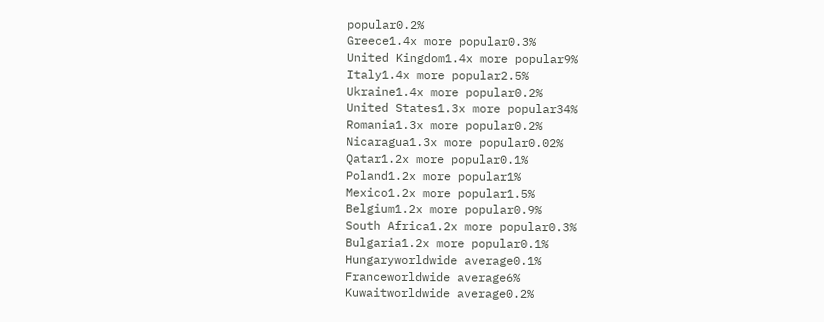popular0.2%
Greece1.4x more popular0.3%
United Kingdom1.4x more popular9%
Italy1.4x more popular2.5%
Ukraine1.4x more popular0.2%
United States1.3x more popular34%
Romania1.3x more popular0.2%
Nicaragua1.3x more popular0.02%
Qatar1.2x more popular0.1%
Poland1.2x more popular1%
Mexico1.2x more popular1.5%
Belgium1.2x more popular0.9%
South Africa1.2x more popular0.3%
Bulgaria1.2x more popular0.1%
Hungaryworldwide average0.1%
Franceworldwide average6%
Kuwaitworldwide average0.2%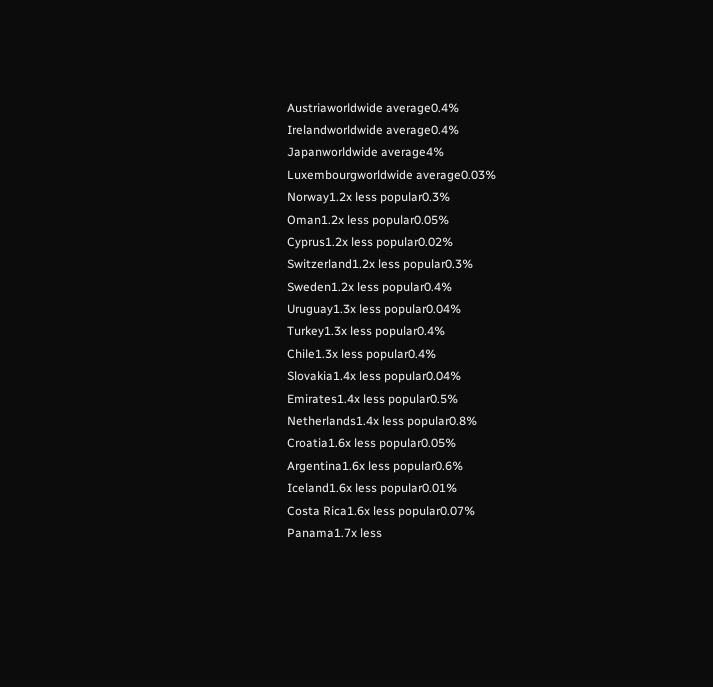Austriaworldwide average0.4%
Irelandworldwide average0.4%
Japanworldwide average4%
Luxembourgworldwide average0.03%
Norway1.2x less popular0.3%
Oman1.2x less popular0.05%
Cyprus1.2x less popular0.02%
Switzerland1.2x less popular0.3%
Sweden1.2x less popular0.4%
Uruguay1.3x less popular0.04%
Turkey1.3x less popular0.4%
Chile1.3x less popular0.4%
Slovakia1.4x less popular0.04%
Emirates1.4x less popular0.5%
Netherlands1.4x less popular0.8%
Croatia1.6x less popular0.05%
Argentina1.6x less popular0.6%
Iceland1.6x less popular0.01%
Costa Rica1.6x less popular0.07%
Panama1.7x less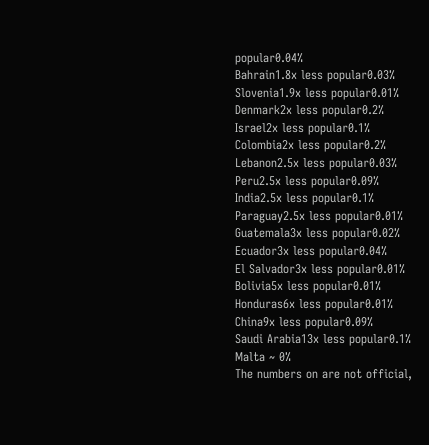popular0.04%
Bahrain1.8x less popular0.03%
Slovenia1.9x less popular0.01%
Denmark2x less popular0.2%
Israel2x less popular0.1%
Colombia2x less popular0.2%
Lebanon2.5x less popular0.03%
Peru2.5x less popular0.09%
India2.5x less popular0.1%
Paraguay2.5x less popular0.01%
Guatemala3x less popular0.02%
Ecuador3x less popular0.04%
El Salvador3x less popular0.01%
Bolivia5x less popular0.01%
Honduras6x less popular0.01%
China9x less popular0.09%
Saudi Arabia13x less popular0.1%
Malta ~ 0%
The numbers on are not official,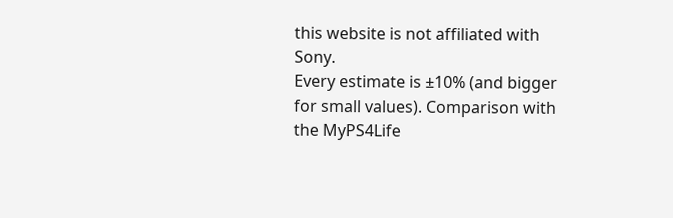this website is not affiliated with Sony.
Every estimate is ±10% (and bigger for small values). Comparison with the MyPS4Life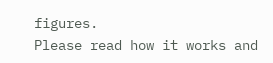figures.
Please read how it works and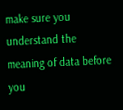make sure you understand the meaning of data before you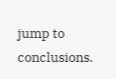jump to conclusions.